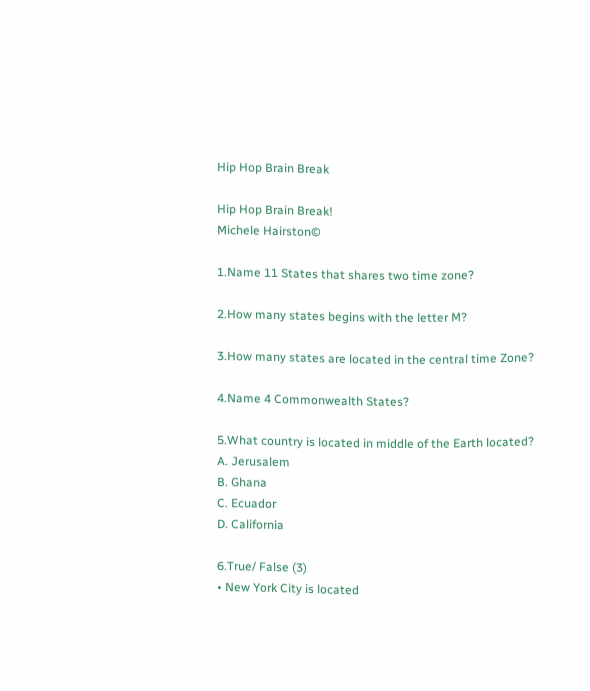Hip Hop Brain Break

Hip Hop Brain Break!
Michele Hairston©

1.Name 11 States that shares two time zone?

2.How many states begins with the letter M?

3.How many states are located in the central time Zone?

4.Name 4 Commonwealth States?

5.What country is located in middle of the Earth located?
A. Jerusalem
B. Ghana
C. Ecuador
D. California

6.True/ False (3)
• New York City is located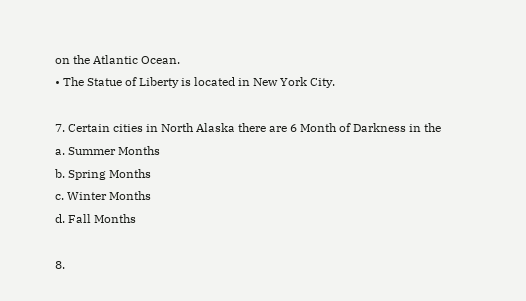on the Atlantic Ocean.
• The Statue of Liberty is located in New York City.

7. Certain cities in North Alaska there are 6 Month of Darkness in the
a. Summer Months
b. Spring Months
c. Winter Months
d. Fall Months

8.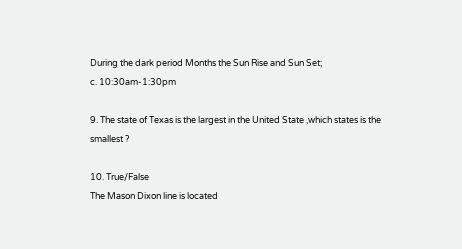During the dark period Months the Sun Rise and Sun Set;
c. 10:30am-1:30pm

9. The state of Texas is the largest in the United State ,which states is the smallest ?

10. True/False
The Mason Dixon line is located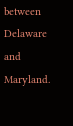between Delaware and Maryland.